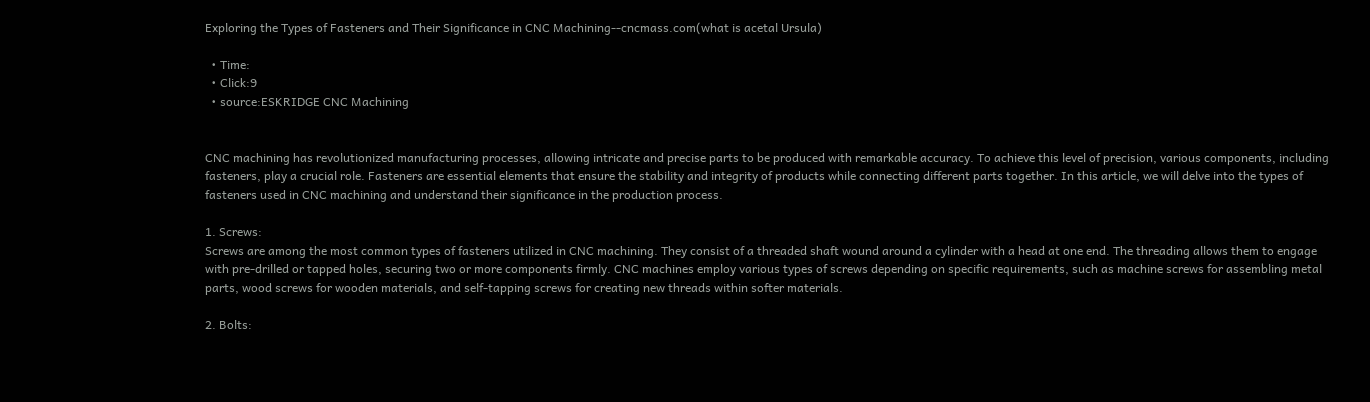Exploring the Types of Fasteners and Their Significance in CNC Machining--cncmass.com(what is acetal Ursula)

  • Time:
  • Click:9
  • source:ESKRIDGE CNC Machining


CNC machining has revolutionized manufacturing processes, allowing intricate and precise parts to be produced with remarkable accuracy. To achieve this level of precision, various components, including fasteners, play a crucial role. Fasteners are essential elements that ensure the stability and integrity of products while connecting different parts together. In this article, we will delve into the types of fasteners used in CNC machining and understand their significance in the production process.

1. Screws:
Screws are among the most common types of fasteners utilized in CNC machining. They consist of a threaded shaft wound around a cylinder with a head at one end. The threading allows them to engage with pre-drilled or tapped holes, securing two or more components firmly. CNC machines employ various types of screws depending on specific requirements, such as machine screws for assembling metal parts, wood screws for wooden materials, and self-tapping screws for creating new threads within softer materials.

2. Bolts: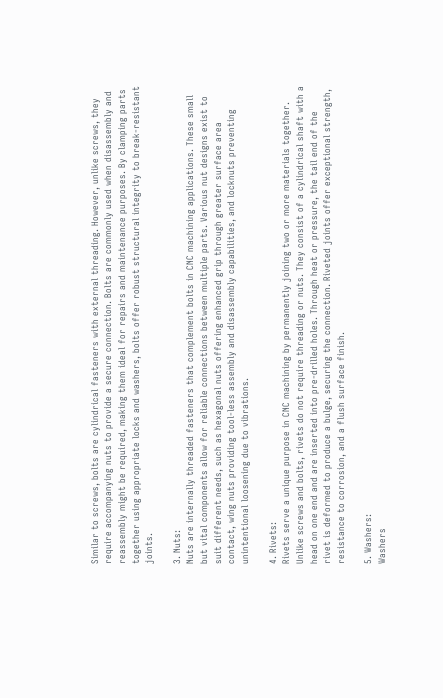Similar to screws, bolts are cylindrical fasteners with external threading. However, unlike screws, they require accompanying nuts to provide a secure connection. Bolts are commonly used when disassembly and reassembly might be required, making them ideal for repairs and maintenance purposes. By clamping parts together using appropriate locks and washers, bolts offer robust structural integrity to break-resistant joints.

3. Nuts:
Nuts are internally threaded fasteners that complement bolts in CNC machining applications. These small but vital components allow for reliable connections between multiple parts. Various nut designs exist to suit different needs, such as hexagonal nuts offering enhanced grip through greater surface area contact, wing nuts providing tool-less assembly and disassembly capabilities, and locknuts preventing unintentional loosening due to vibrations.

4. Rivets:
Rivets serve a unique purpose in CNC machining by permanently joining two or more materials together. Unlike screws and bolts, rivets do not require threading or nuts. They consist of a cylindrical shaft with a head on one end and are inserted into pre-drilled holes. Through heat or pressure, the tail end of the rivet is deformed to produce a bulge, securing the connection. Riveted joints offer exceptional strength, resistance to corrosion, and a flush surface finish.

5. Washers:
Washers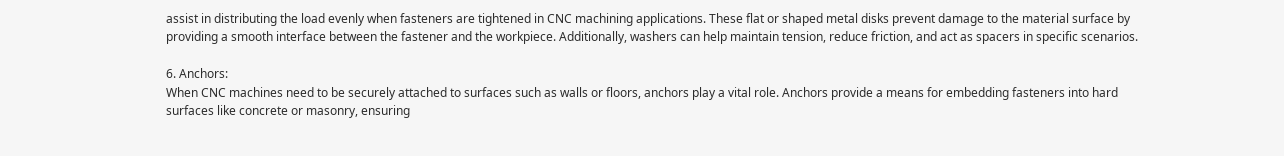assist in distributing the load evenly when fasteners are tightened in CNC machining applications. These flat or shaped metal disks prevent damage to the material surface by providing a smooth interface between the fastener and the workpiece. Additionally, washers can help maintain tension, reduce friction, and act as spacers in specific scenarios.

6. Anchors:
When CNC machines need to be securely attached to surfaces such as walls or floors, anchors play a vital role. Anchors provide a means for embedding fasteners into hard surfaces like concrete or masonry, ensuring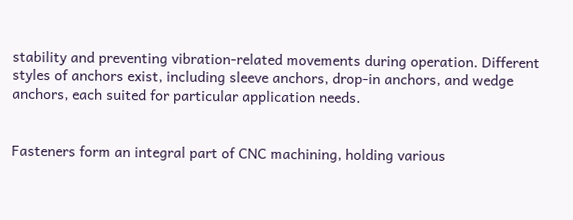stability and preventing vibration-related movements during operation. Different styles of anchors exist, including sleeve anchors, drop-in anchors, and wedge anchors, each suited for particular application needs.


Fasteners form an integral part of CNC machining, holding various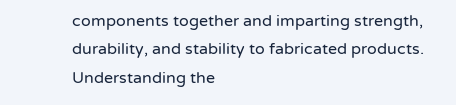components together and imparting strength, durability, and stability to fabricated products. Understanding the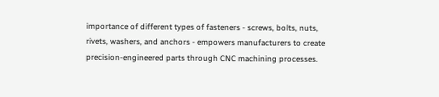importance of different types of fasteners - screws, bolts, nuts, rivets, washers, and anchors - empowers manufacturers to create precision-engineered parts through CNC machining processes.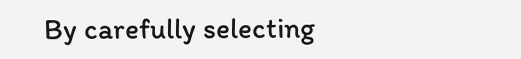By carefully selecting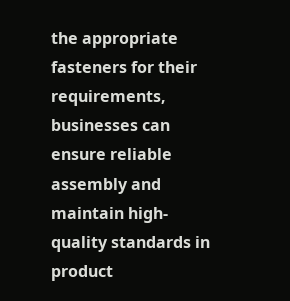the appropriate fasteners for their requirements, businesses can ensure reliable assembly and maintain high-quality standards in product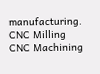manufacturing. CNC Milling CNC Machining